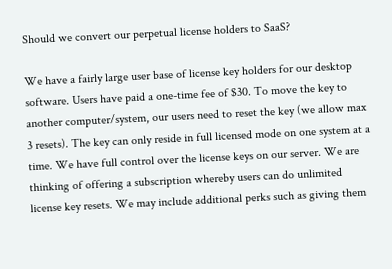Should we convert our perpetual license holders to SaaS?

We have a fairly large user base of license key holders for our desktop software. Users have paid a one-time fee of $30. To move the key to another computer/system, our users need to reset the key (we allow max 3 resets). The key can only reside in full licensed mode on one system at a time. We have full control over the license keys on our server. We are thinking of offering a subscription whereby users can do unlimited license key resets. We may include additional perks such as giving them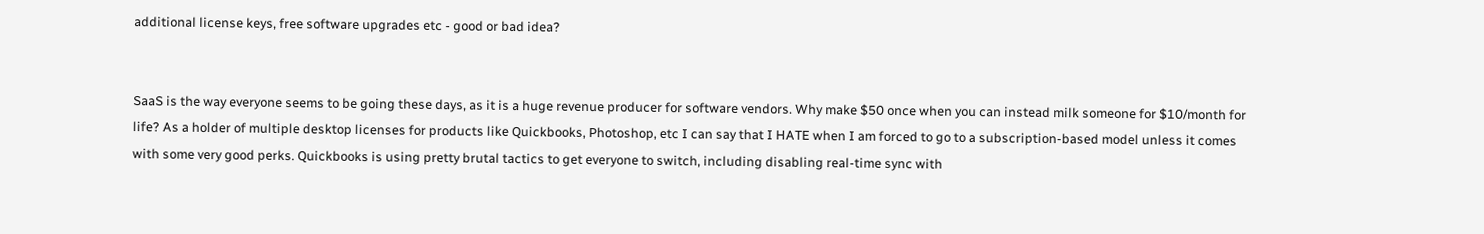additional license keys, free software upgrades etc - good or bad idea?


SaaS is the way everyone seems to be going these days, as it is a huge revenue producer for software vendors. Why make $50 once when you can instead milk someone for $10/month for life? As a holder of multiple desktop licenses for products like Quickbooks, Photoshop, etc I can say that I HATE when I am forced to go to a subscription-based model unless it comes with some very good perks. Quickbooks is using pretty brutal tactics to get everyone to switch, including disabling real-time sync with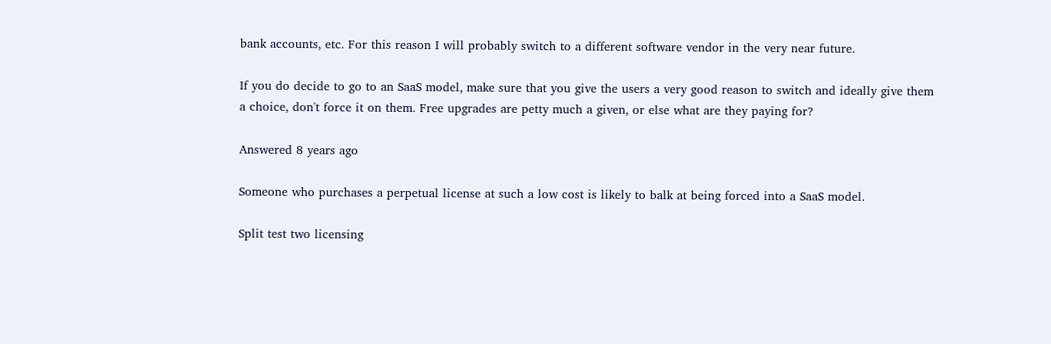bank accounts, etc. For this reason I will probably switch to a different software vendor in the very near future.

If you do decide to go to an SaaS model, make sure that you give the users a very good reason to switch and ideally give them a choice, don't force it on them. Free upgrades are petty much a given, or else what are they paying for?

Answered 8 years ago

Someone who purchases a perpetual license at such a low cost is likely to balk at being forced into a SaaS model.

Split test two licensing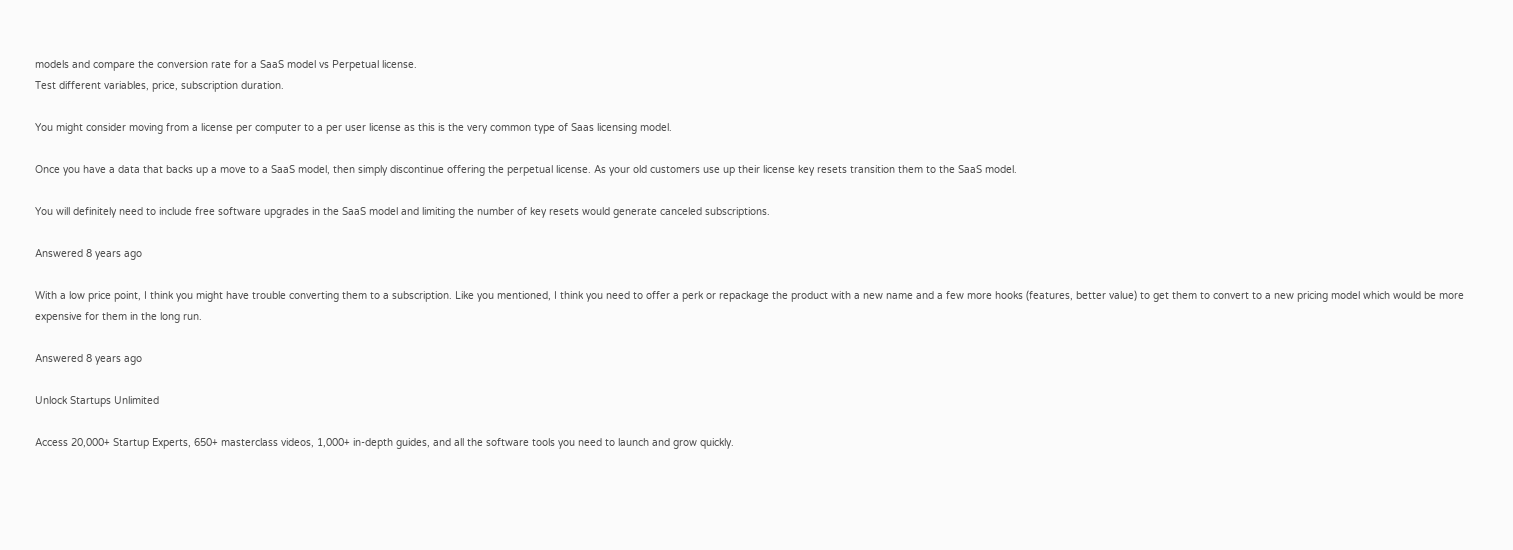models and compare the conversion rate for a SaaS model vs Perpetual license.
Test different variables, price, subscription duration.

You might consider moving from a license per computer to a per user license as this is the very common type of Saas licensing model.

Once you have a data that backs up a move to a SaaS model, then simply discontinue offering the perpetual license. As your old customers use up their license key resets transition them to the SaaS model.

You will definitely need to include free software upgrades in the SaaS model and limiting the number of key resets would generate canceled subscriptions.

Answered 8 years ago

With a low price point, I think you might have trouble converting them to a subscription. Like you mentioned, I think you need to offer a perk or repackage the product with a new name and a few more hooks (features, better value) to get them to convert to a new pricing model which would be more expensive for them in the long run.

Answered 8 years ago

Unlock Startups Unlimited

Access 20,000+ Startup Experts, 650+ masterclass videos, 1,000+ in-depth guides, and all the software tools you need to launch and grow quickly.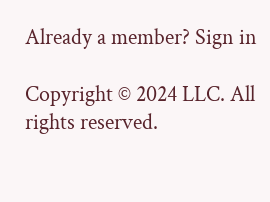Already a member? Sign in

Copyright © 2024 LLC. All rights reserved.